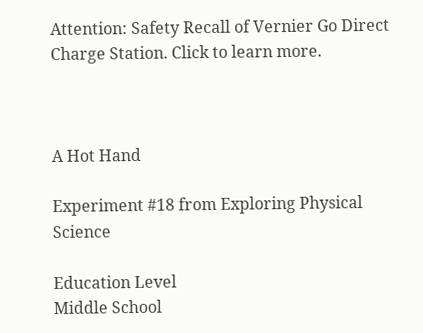Attention: Safety Recall of Vernier Go Direct Charge Station. Click to learn more.



A Hot Hand

Experiment #18 from Exploring Physical Science

Education Level
Middle School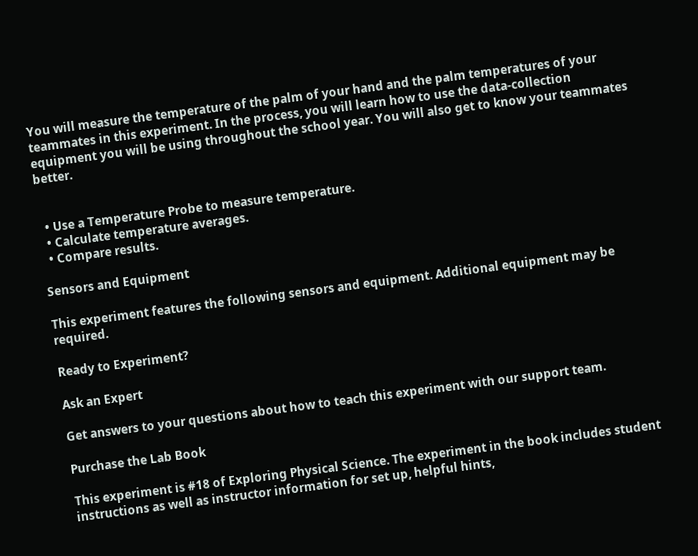You will measure the temperature of the palm of your hand and the palm temperatures of your teammates in this experiment. In the process, you will learn how to use the data-collection equipment you will be using throughout the school year. You will also get to know your teammates better.


  • Use a Temperature Probe to measure temperature.
  • Calculate temperature averages.
  • Compare results.

Sensors and Equipment

This experiment features the following sensors and equipment. Additional equipment may be required.

Ready to Experiment?

Ask an Expert

Get answers to your questions about how to teach this experiment with our support team.

Purchase the Lab Book

This experiment is #18 of Exploring Physical Science. The experiment in the book includes student instructions as well as instructor information for set up, helpful hints,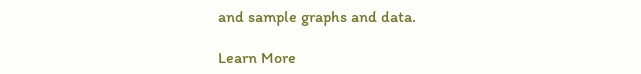and sample graphs and data.

Learn More